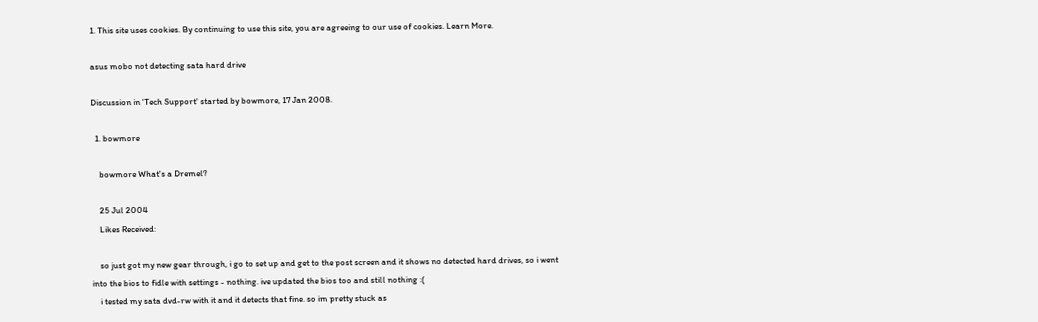1. This site uses cookies. By continuing to use this site, you are agreeing to our use of cookies. Learn More.

asus mobo not detecting sata hard drive

Discussion in 'Tech Support' started by bowmore, 17 Jan 2008.

  1. bowmore

    bowmore What's a Dremel?

    25 Jul 2004
    Likes Received:

    so just got my new gear through, i go to set up and get to the post screen and it shows no detected hard drives, so i went into the bios to fidle with settings - nothing. ive updated the bios too and still nothing :(
    i tested my sata dvd-rw with it and it detects that fine. so im pretty stuck as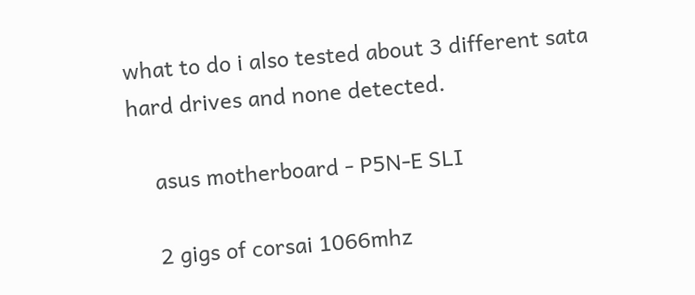what to do i also tested about 3 different sata hard drives and none detected.

    asus motherboard - P5N-E SLI

    2 gigs of corsai 1066mhz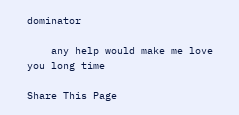dominator

    any help would make me love you long time

Share This Page